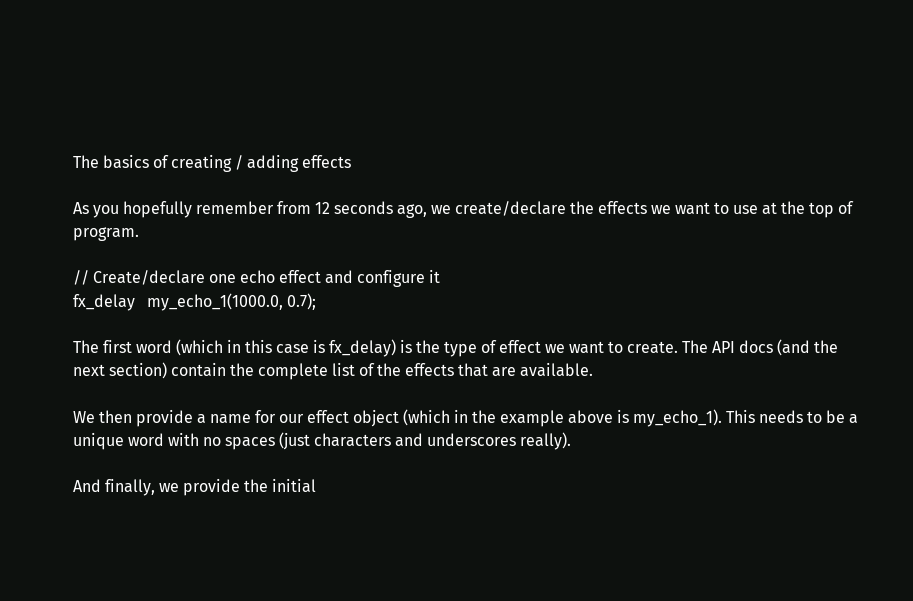The basics of creating / adding effects

As you hopefully remember from 12 seconds ago, we create/declare the effects we want to use at the top of program.

// Create/declare one echo effect and configure it
fx_delay   my_echo_1(1000.0, 0.7);

The first word (which in this case is fx_delay) is the type of effect we want to create. The API docs (and the next section) contain the complete list of the effects that are available.

We then provide a name for our effect object (which in the example above is my_echo_1). This needs to be a unique word with no spaces (just characters and underscores really).

And finally, we provide the initial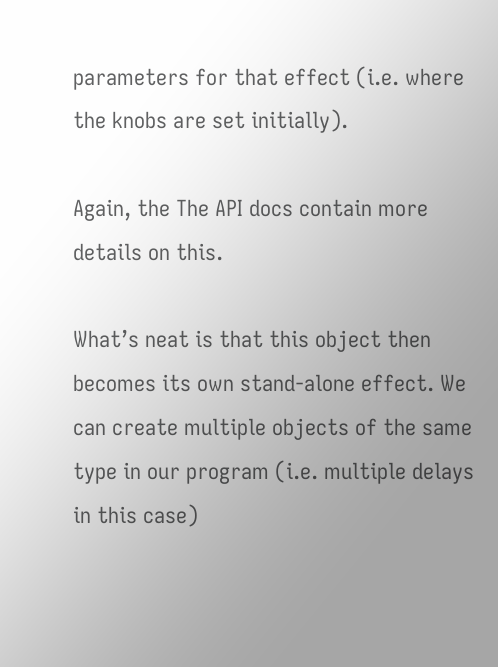parameters for that effect (i.e. where the knobs are set initially).

Again, the The API docs contain more details on this.

What’s neat is that this object then becomes its own stand-alone effect. We can create multiple objects of the same type in our program (i.e. multiple delays in this case)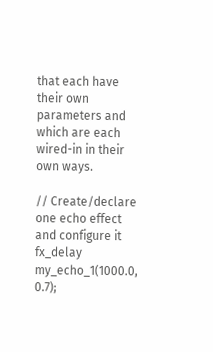that each have their own parameters and which are each wired-in in their own ways.

// Create/declare one echo effect and configure it
fx_delay   my_echo_1(1000.0, 0.7);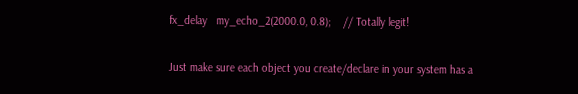fx_delay   my_echo_2(2000.0, 0.8);    // Totally legit!

Just make sure each object you create/declare in your system has a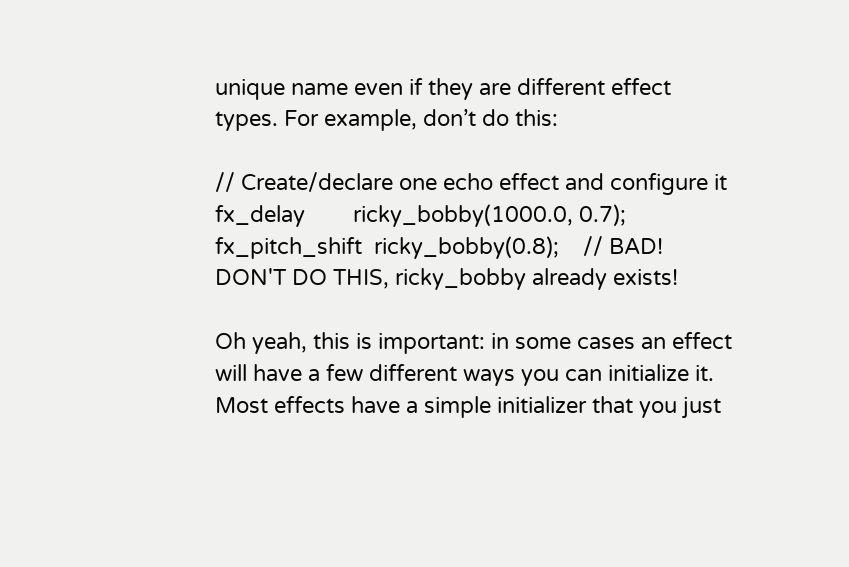unique name even if they are different effect types. For example, don’t do this:

// Create/declare one echo effect and configure it
fx_delay        ricky_bobby(1000.0, 0.7);
fx_pitch_shift  ricky_bobby(0.8);    // BAD! DON'T DO THIS, ricky_bobby already exists!

Oh yeah, this is important: in some cases an effect will have a few different ways you can initialize it. Most effects have a simple initializer that you just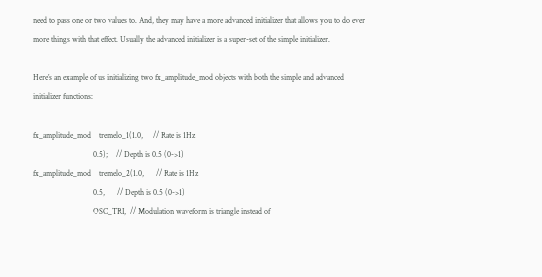need to pass one or two values to. And, they may have a more advanced initializer that allows you to do ever more things with that effect. Usually the advanced initializer is a super-set of the simple initializer.

Here’s an example of us initializing two fx_amplitude_mod objects with both the simple and advanced initializer functions:

fx_amplitude_mod    tremelo_1(1.0,     // Rate is 1Hz
                              0.5);    // Depth is 0.5 (0->1)
fx_amplitude_mod    tremelo_2(1.0,      // Rate is 1Hz
                              0.5,      // Depth is 0.5 (0->1)
                              OSC_TRI,  // Modulation waveform is triangle instead of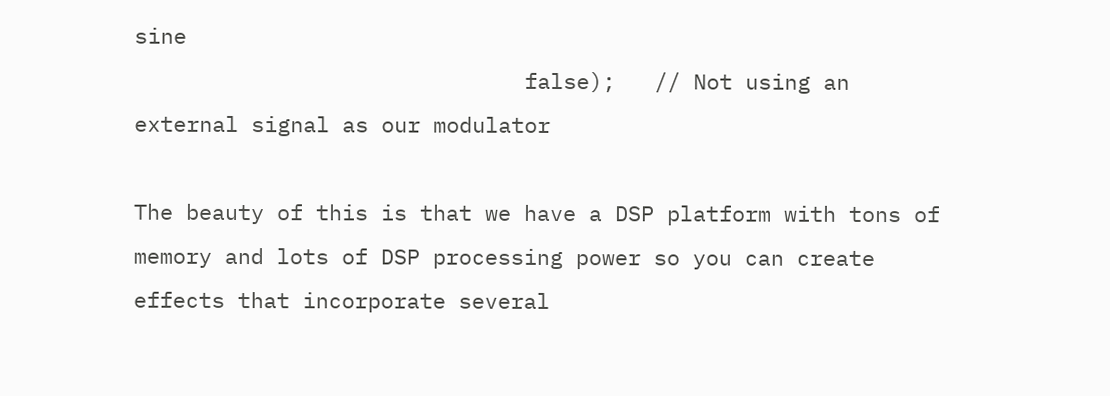sine
                              false);   // Not using an external signal as our modulator

The beauty of this is that we have a DSP platform with tons of memory and lots of DSP processing power so you can create effects that incorporate several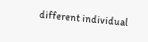different individual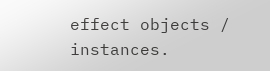effect objects / instances.